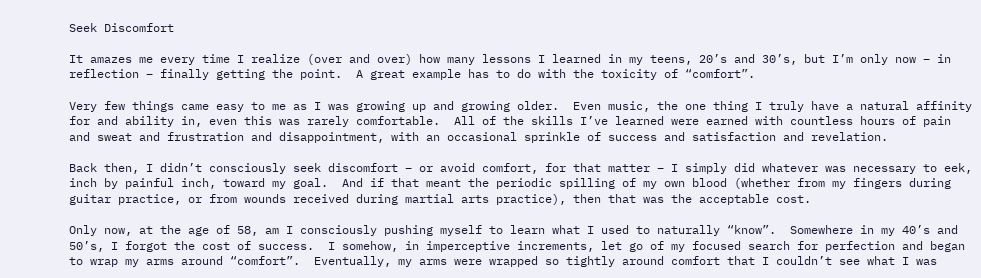Seek Discomfort

It amazes me every time I realize (over and over) how many lessons I learned in my teens, 20’s and 30’s, but I’m only now – in reflection – finally getting the point.  A great example has to do with the toxicity of “comfort”.

Very few things came easy to me as I was growing up and growing older.  Even music, the one thing I truly have a natural affinity for and ability in, even this was rarely comfortable.  All of the skills I’ve learned were earned with countless hours of pain and sweat and frustration and disappointment, with an occasional sprinkle of success and satisfaction and revelation.

Back then, I didn’t consciously seek discomfort – or avoid comfort, for that matter – I simply did whatever was necessary to eek, inch by painful inch, toward my goal.  And if that meant the periodic spilling of my own blood (whether from my fingers during guitar practice, or from wounds received during martial arts practice), then that was the acceptable cost.

Only now, at the age of 58, am I consciously pushing myself to learn what I used to naturally “know”.  Somewhere in my 40’s and 50’s, I forgot the cost of success.  I somehow, in imperceptive increments, let go of my focused search for perfection and began to wrap my arms around “comfort”.  Eventually, my arms were wrapped so tightly around comfort that I couldn’t see what I was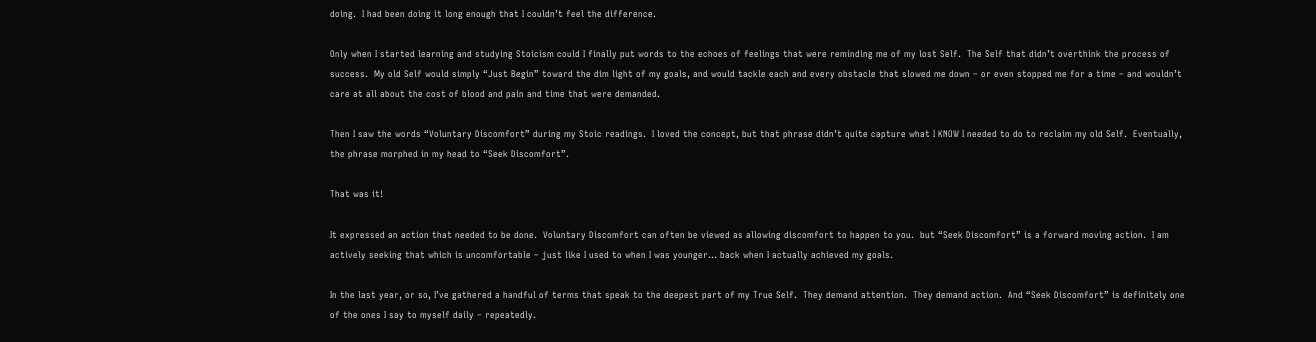doing.  I had been doing it long enough that I couldn’t feel the difference.

Only when I started learning and studying Stoicism could I finally put words to the echoes of feelings that were reminding me of my lost Self.  The Self that didn’t overthink the process of success.  My old Self would simply “Just Begin” toward the dim light of my goals, and would tackle each and every obstacle that slowed me down – or even stopped me for a time – and wouldn’t care at all about the cost of blood and pain and time that were demanded.

Then I saw the words “Voluntary Discomfort” during my Stoic readings.  I loved the concept, but that phrase didn’t quite capture what I KNOW I needed to do to reclaim my old Self.  Eventually, the phrase morphed in my head to “Seek Discomfort”.

That was it!

It expressed an action that needed to be done.  Voluntary Discomfort can often be viewed as allowing discomfort to happen to you.  but “Seek Discomfort” is a forward moving action.  I am actively seeking that which is uncomfortable – just like I used to when I was younger… back when I actually achieved my goals.

In the last year, or so, I’ve gathered a handful of terms that speak to the deepest part of my True Self.  They demand attention.  They demand action.  And “Seek Discomfort” is definitely one of the ones I say to myself daily – repeatedly.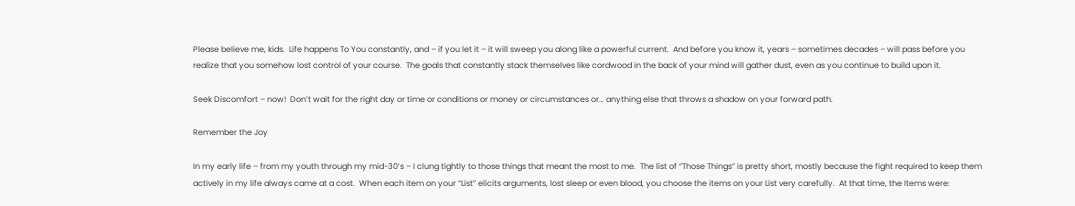Please believe me, kids.  Life happens To You constantly, and – if you let it – it will sweep you along like a powerful current.  And before you know it, years – sometimes decades – will pass before you realize that you somehow lost control of your course.  The goals that constantly stack themselves like cordwood in the back of your mind will gather dust, even as you continue to build upon it.

Seek Discomfort – now!  Don’t wait for the right day or time or conditions or money or circumstances or… anything else that throws a shadow on your forward path.

Remember the Joy

In my early life – from my youth through my mid-30’s – I clung tightly to those things that meant the most to me.  The list of “Those Things” is pretty short, mostly because the fight required to keep them actively in my life always came at a cost.  When each item on your “List” elicits arguments, lost sleep or even blood, you choose the items on your List very carefully.  At that time, the Items were: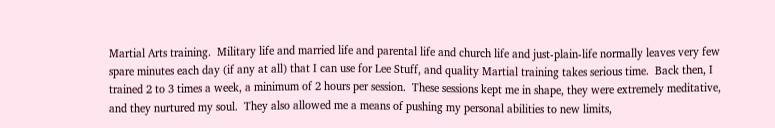Martial Arts training.  Military life and married life and parental life and church life and just-plain-life normally leaves very few spare minutes each day (if any at all) that I can use for Lee Stuff, and quality Martial training takes serious time.  Back then, I trained 2 to 3 times a week, a minimum of 2 hours per session.  These sessions kept me in shape, they were extremely meditative, and they nurtured my soul.  They also allowed me a means of pushing my personal abilities to new limits,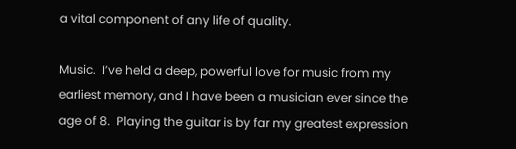a vital component of any life of quality.

Music.  I’ve held a deep, powerful love for music from my earliest memory, and I have been a musician ever since the age of 8.  Playing the guitar is by far my greatest expression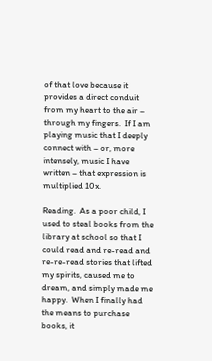of that love because it provides a direct conduit from my heart to the air – through my fingers.  If I am playing music that I deeply connect with – or, more intensely, music I have written – that expression is multiplied 10x.

Reading.  As a poor child, I used to steal books from the library at school so that I could read and re-read and re-re-read stories that lifted my spirits, caused me to dream, and simply made me happy.  When I finally had the means to purchase books, it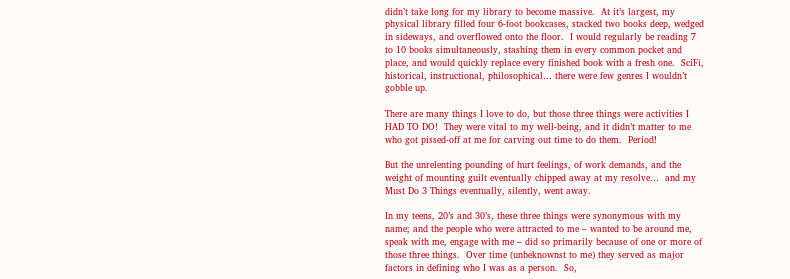didn’t take long for my library to become massive.  At it’s largest, my physical library filled four 6-foot bookcases, stacked two books deep, wedged in sideways, and overflowed onto the floor.  I would regularly be reading 7 to 10 books simultaneously, stashing them in every common pocket and place, and would quickly replace every finished book with a fresh one.  SciFi, historical, instructional, philosophical… there were few genres I wouldn’t gobble up.

There are many things I love to do, but those three things were activities I HAD TO DO!  They were vital to my well-being, and it didn’t matter to me who got pissed-off at me for carving out time to do them.  Period!

But the unrelenting pounding of hurt feelings, of work demands, and the weight of mounting guilt eventually chipped away at my resolve…  and my Must Do 3 Things eventually, silently, went away.

In my teens, 20’s and 30’s, these three things were synonymous with my name; and the people who were attracted to me – wanted to be around me, speak with me, engage with me – did so primarily because of one or more of those three things.  Over time (unbeknownst to me) they served as major factors in defining who I was as a person.  So,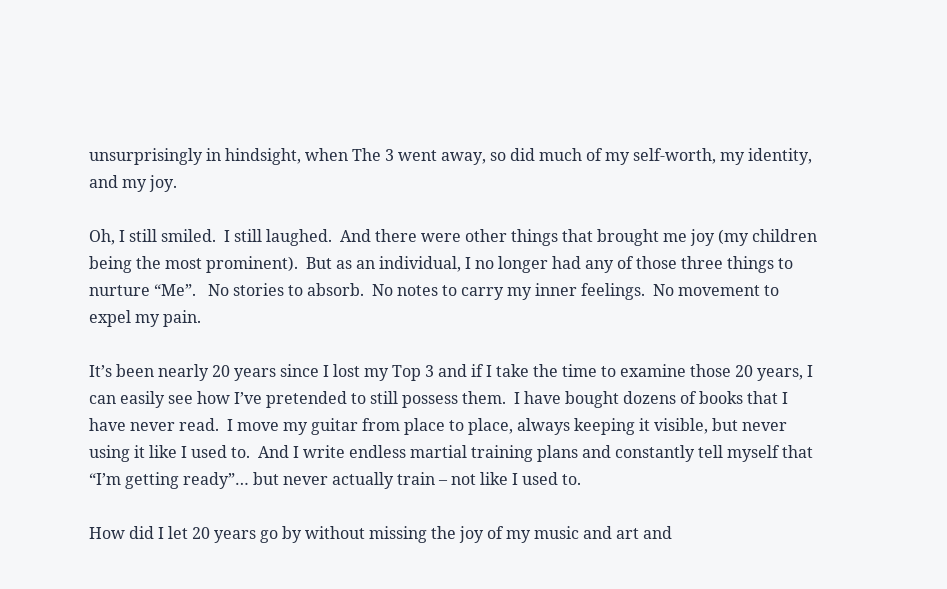unsurprisingly in hindsight, when The 3 went away, so did much of my self-worth, my identity, and my joy.

Oh, I still smiled.  I still laughed.  And there were other things that brought me joy (my children being the most prominent).  But as an individual, I no longer had any of those three things to nurture “Me”.   No stories to absorb.  No notes to carry my inner feelings.  No movement to expel my pain.

It’s been nearly 20 years since I lost my Top 3 and if I take the time to examine those 20 years, I can easily see how I’ve pretended to still possess them.  I have bought dozens of books that I have never read.  I move my guitar from place to place, always keeping it visible, but never using it like I used to.  And I write endless martial training plans and constantly tell myself that “I’m getting ready”… but never actually train – not like I used to.

How did I let 20 years go by without missing the joy of my music and art and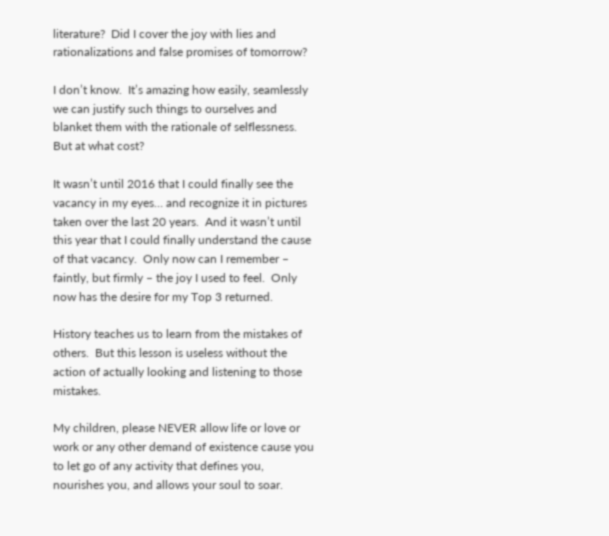literature?  Did I cover the joy with lies and rationalizations and false promises of tomorrow?

I don’t know.  It’s amazing how easily, seamlessly we can justify such things to ourselves and blanket them with the rationale of selflessness.  But at what cost?

It wasn’t until 2016 that I could finally see the vacancy in my eyes… and recognize it in pictures taken over the last 20 years.  And it wasn’t until this year that I could finally understand the cause of that vacancy.  Only now can I remember – faintly, but firmly – the joy I used to feel.  Only now has the desire for my Top 3 returned.

History teaches us to learn from the mistakes of others.  But this lesson is useless without the action of actually looking and listening to those mistakes.

My children, please NEVER allow life or love or work or any other demand of existence cause you to let go of any activity that defines you, nourishes you, and allows your soul to soar.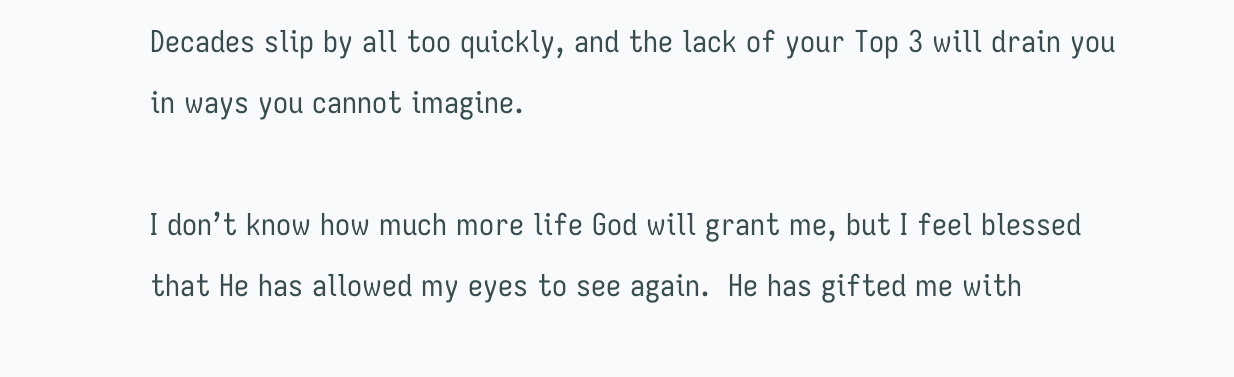Decades slip by all too quickly, and the lack of your Top 3 will drain you in ways you cannot imagine.

I don’t know how much more life God will grant me, but I feel blessed that He has allowed my eyes to see again.  He has gifted me with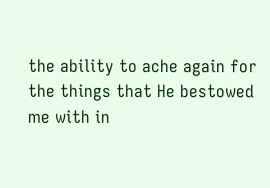the ability to ache again for the things that He bestowed me with in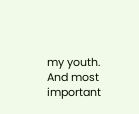my youth.  And most important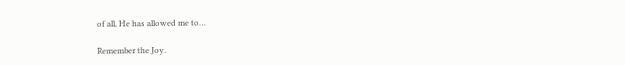of all, He has allowed me to…

Remember the Joy.